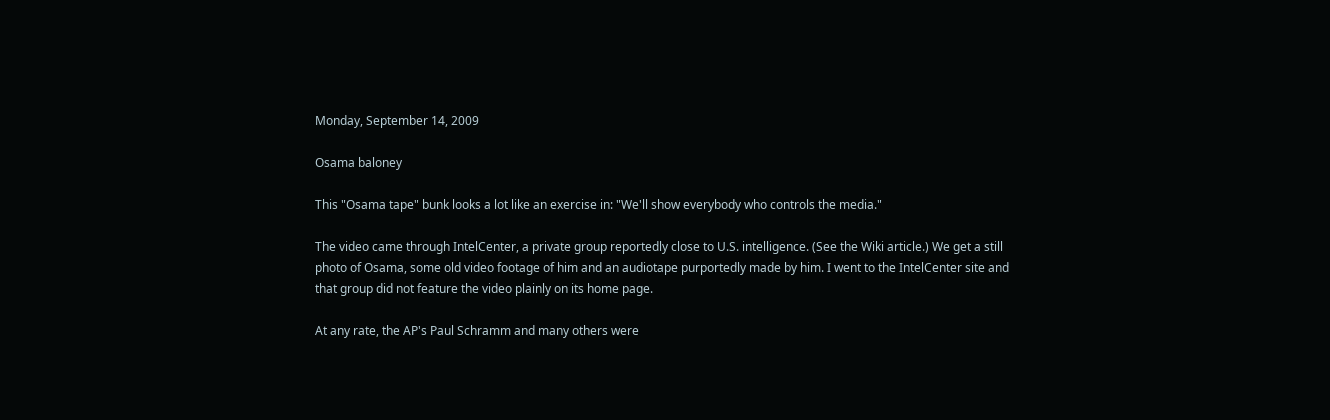Monday, September 14, 2009

Osama baloney

This "Osama tape" bunk looks a lot like an exercise in: "We'll show everybody who controls the media."

The video came through IntelCenter, a private group reportedly close to U.S. intelligence. (See the Wiki article.) We get a still photo of Osama, some old video footage of him and an audiotape purportedly made by him. I went to the IntelCenter site and that group did not feature the video plainly on its home page.

At any rate, the AP's Paul Schramm and many others were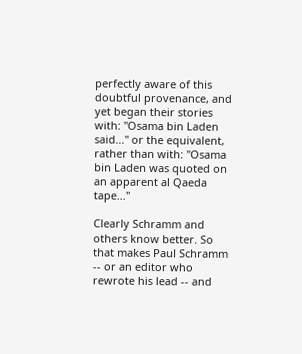perfectly aware of this doubtful provenance, and yet began their stories with: "Osama bin Laden said..." or the equivalent, rather than with: "Osama bin Laden was quoted on an apparent al Qaeda tape..."

Clearly Schramm and others know better. So that makes Paul Schramm -- or an editor who rewrote his lead -- and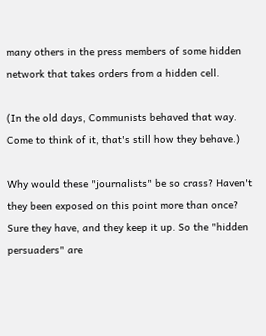many others in the press members of some hidden network that takes orders from a hidden cell.

(In the old days, Communists behaved that way. Come to think of it, that's still how they behave.)

Why would these "journalists" be so crass? Haven't they been exposed on this point more than once? Sure they have, and they keep it up. So the "hidden persuaders" are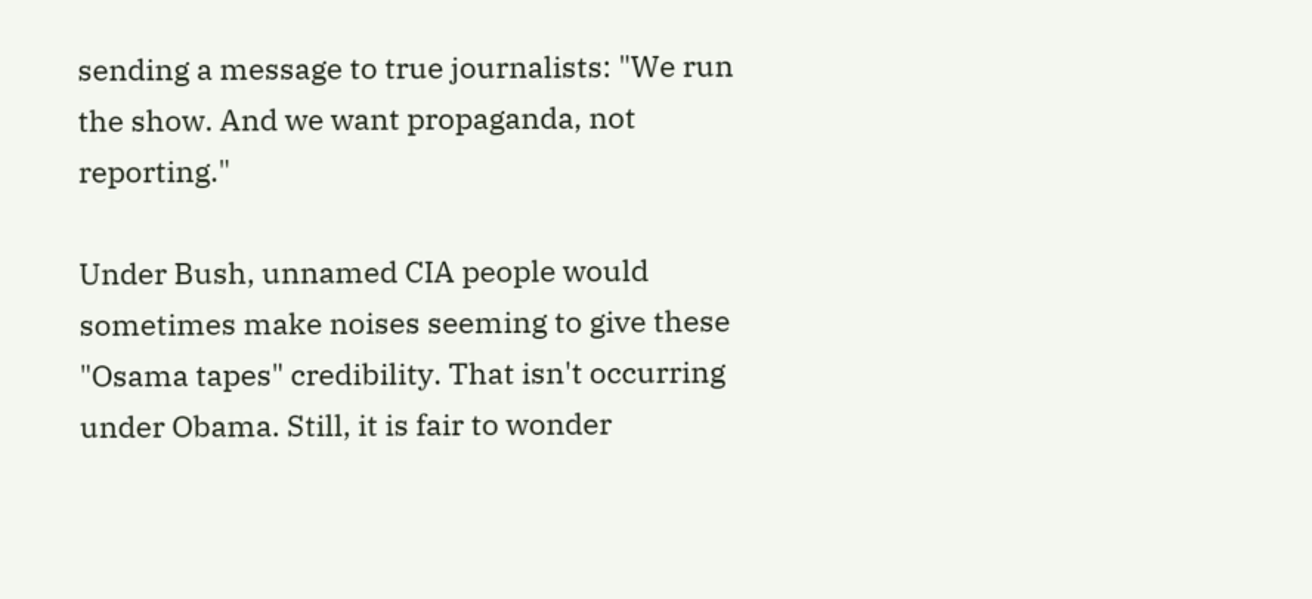sending a message to true journalists: "We run the show. And we want propaganda, not reporting."

Under Bush, unnamed CIA people would sometimes make noises seeming to give these "Osama tapes" credibility. That isn't occurring under Obama. Still, it is fair to wonder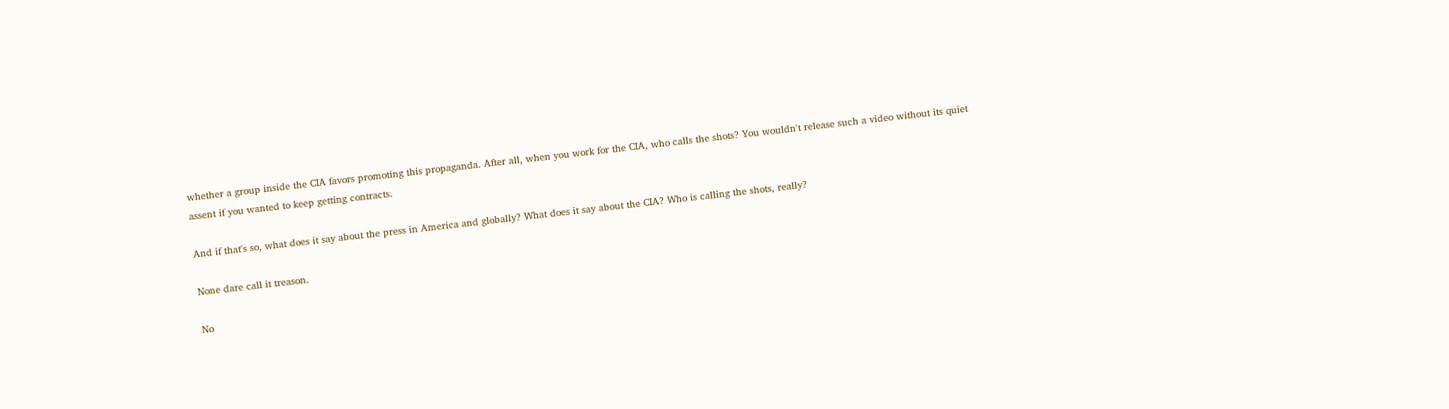whether a group inside the CIA favors promoting this propaganda. After all, when you work for the CIA, who calls the shots? You wouldn't release such a video without its quiet assent if you wanted to keep getting contracts.

And if that's so, what does it say about the press in America and globally? What does it say about the CIA? Who is calling the shots, really?

None dare call it treason.

No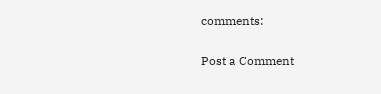comments:

Post a Comment